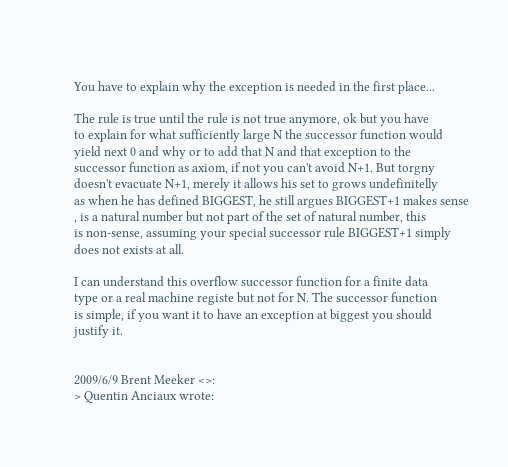You have to explain why the exception is needed in the first place...

The rule is true until the rule is not true anymore, ok but you have
to explain for what sufficiently large N the successor function would
yield next 0 and why or to add that N and that exception to the
successor function as axiom, if not you can't avoid N+1. But torgny
doesn't evacuate N+1, merely it allows his set to grows undefinitelly
as when he has defined BIGGEST, he still argues BIGGEST+1 makes sense
, is a natural number but not part of the set of natural number, this
is non-sense, assuming your special successor rule BIGGEST+1 simply
does not exists at all.

I can understand this overflow successor function for a finite data
type or a real machine registe but not for N. The successor function
is simple, if you want it to have an exception at biggest you should
justify it.


2009/6/9 Brent Meeker <>:
> Quentin Anciaux wrote: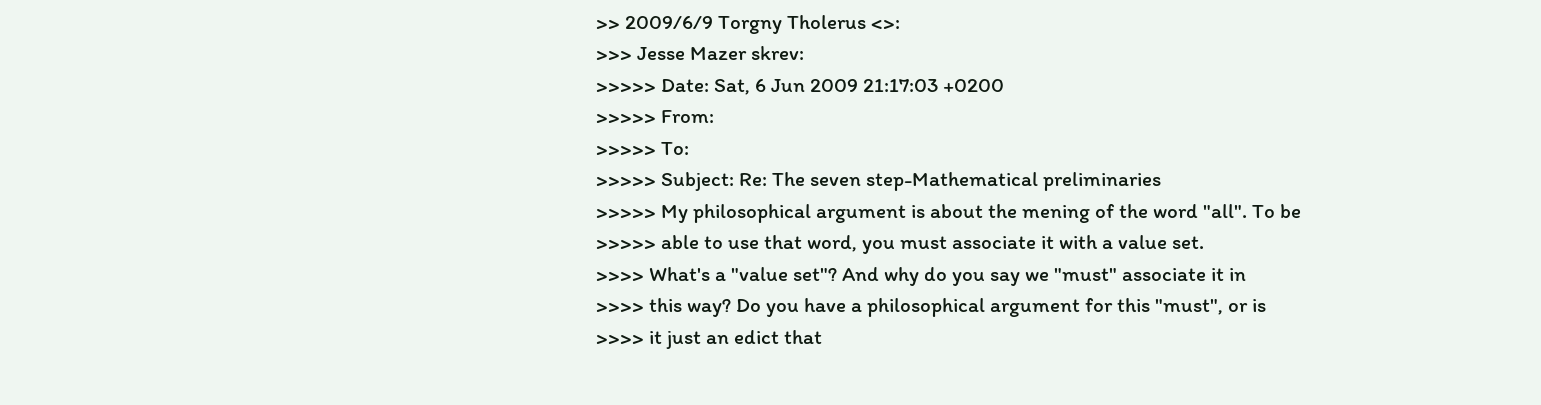>> 2009/6/9 Torgny Tholerus <>:
>>> Jesse Mazer skrev:
>>>>> Date: Sat, 6 Jun 2009 21:17:03 +0200
>>>>> From:
>>>>> To:
>>>>> Subject: Re: The seven step-Mathematical preliminaries
>>>>> My philosophical argument is about the mening of the word "all". To be
>>>>> able to use that word, you must associate it with a value set.
>>>> What's a "value set"? And why do you say we "must" associate it in
>>>> this way? Do you have a philosophical argument for this "must", or is
>>>> it just an edict that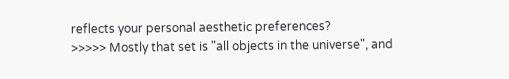reflects your personal aesthetic preferences?
>>>>> Mostly that set is "all objects in the universe", and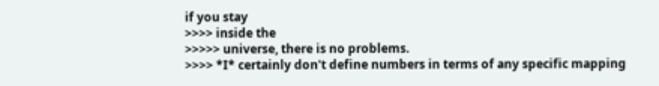if you stay
>>>> inside the
>>>>> universe, there is no problems.
>>>> *I* certainly don't define numbers in terms of any specific mapping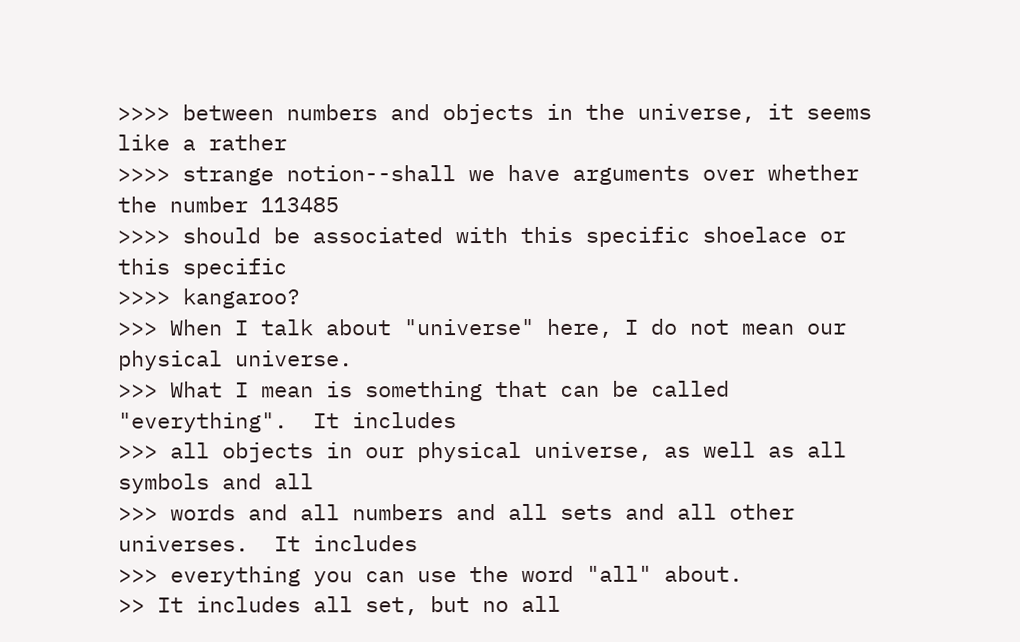>>>> between numbers and objects in the universe, it seems like a rather
>>>> strange notion--shall we have arguments over whether the number 113485
>>>> should be associated with this specific shoelace or this specific
>>>> kangaroo?
>>> When I talk about "universe" here, I do not mean our physical universe.
>>> What I mean is something that can be called "everything".  It includes
>>> all objects in our physical universe, as well as all symbols and all
>>> words and all numbers and all sets and all other universes.  It includes
>>> everything you can use the word "all" about.
>> It includes all set, but no all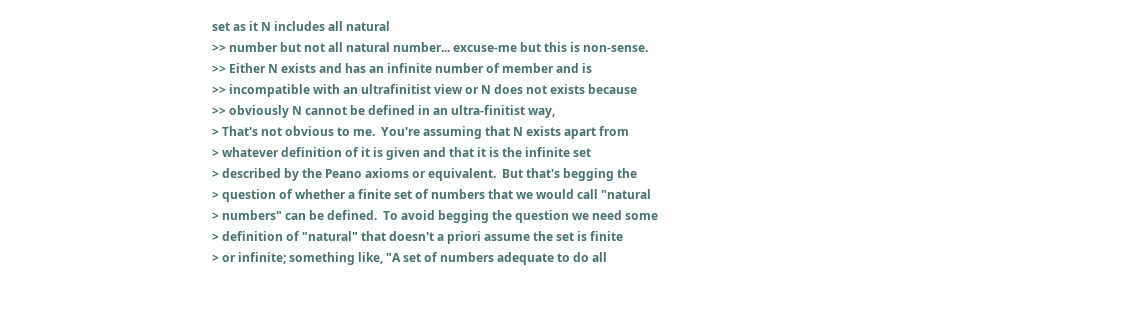set as it N includes all natural
>> number but not all natural number... excuse-me but this is non-sense.
>> Either N exists and has an infinite number of member and is
>> incompatible with an ultrafinitist view or N does not exists because
>> obviously N cannot be defined in an ultra-finitist way,
> That's not obvious to me.  You're assuming that N exists apart from
> whatever definition of it is given and that it is the infinite set
> described by the Peano axioms or equivalent.  But that's begging the
> question of whether a finite set of numbers that we would call "natural
> numbers" can be defined.  To avoid begging the question we need some
> definition of "natural" that doesn't a priori assume the set is finite
> or infinite; something like, "A set of numbers adequate to do all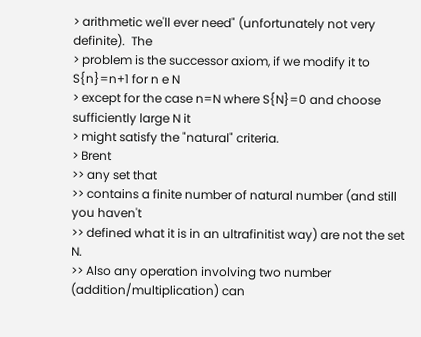> arithmetic we'll ever need" (unfortunately not very definite).  The
> problem is the successor axiom, if we modify it to S{n}=n+1 for n e N
> except for the case n=N where S{N}=0 and choose sufficiently large N it
> might satisfy the "natural" criteria.
> Brent
>> any set that
>> contains a finite number of natural number (and still you haven't
>> defined what it is in an ultrafinitist way) are not the set N.
>> Also any operation involving two number (addition/multiplication) can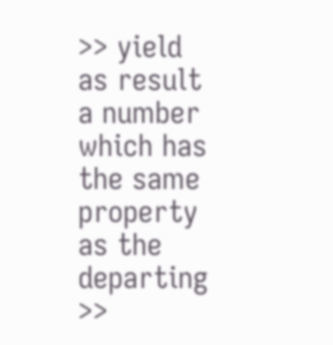>> yield as result a number which has the same property as the departing
>>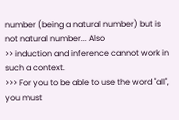number (being a natural number) but is not natural number... Also
>> induction and inference cannot work in such a context.
>>> For you to be able to use the word "all", you must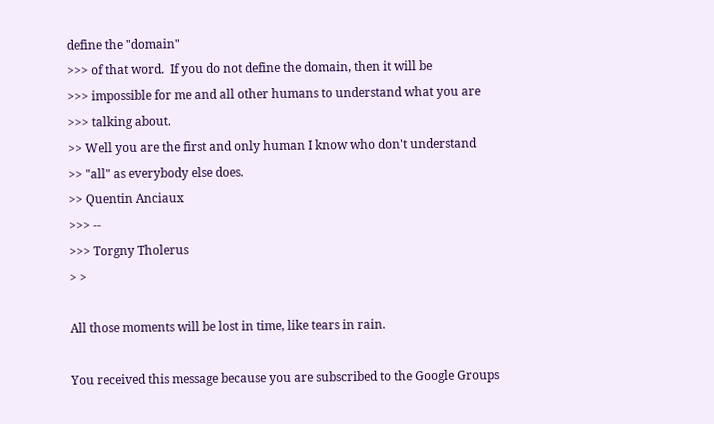define the "domain"
>>> of that word.  If you do not define the domain, then it will be
>>> impossible for me and all other humans to understand what you are
>>> talking about.
>> Well you are the first and only human I know who don't understand
>> "all" as everybody else does.
>> Quentin Anciaux
>>> --
>>> Torgny Tholerus
> >

All those moments will be lost in time, like tears in rain.

You received this message because you are subscribed to the Google Groups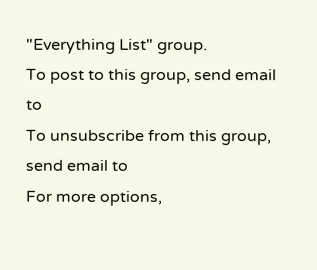"Everything List" group.
To post to this group, send email to
To unsubscribe from this group, send email to
For more options,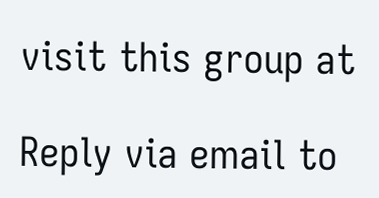visit this group at

Reply via email to